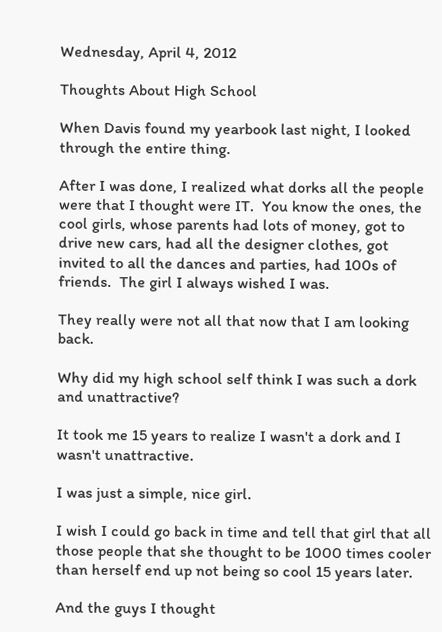Wednesday, April 4, 2012

Thoughts About High School

When Davis found my yearbook last night, I looked through the entire thing.

After I was done, I realized what dorks all the people were that I thought were IT.  You know the ones, the cool girls, whose parents had lots of money, got to drive new cars, had all the designer clothes, got invited to all the dances and parties, had 100s of friends.  The girl I always wished I was.

They really were not all that now that I am looking back.

Why did my high school self think I was such a dork and unattractive?

It took me 15 years to realize I wasn't a dork and I wasn't unattractive.

I was just a simple, nice girl.

I wish I could go back in time and tell that girl that all those people that she thought to be 1000 times cooler than herself end up not being so cool 15 years later.

And the guys I thought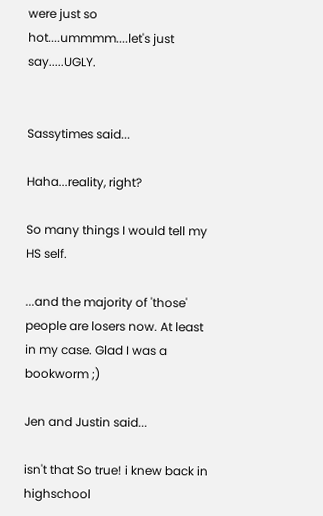were just so hot....ummmm....let's just say.....UGLY.


Sassytimes said...

Haha...reality, right?

So many things I would tell my HS self.

...and the majority of 'those' people are losers now. At least in my case. Glad I was a bookworm ;)

Jen and Justin said...

isn't that So true! i knew back in highschool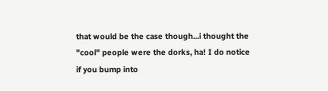that would be the case though...i thought the "cool" people were the dorks, ha! I do notice if you bump into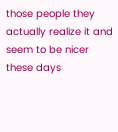those people they actually realize it and seem to be nicer these days